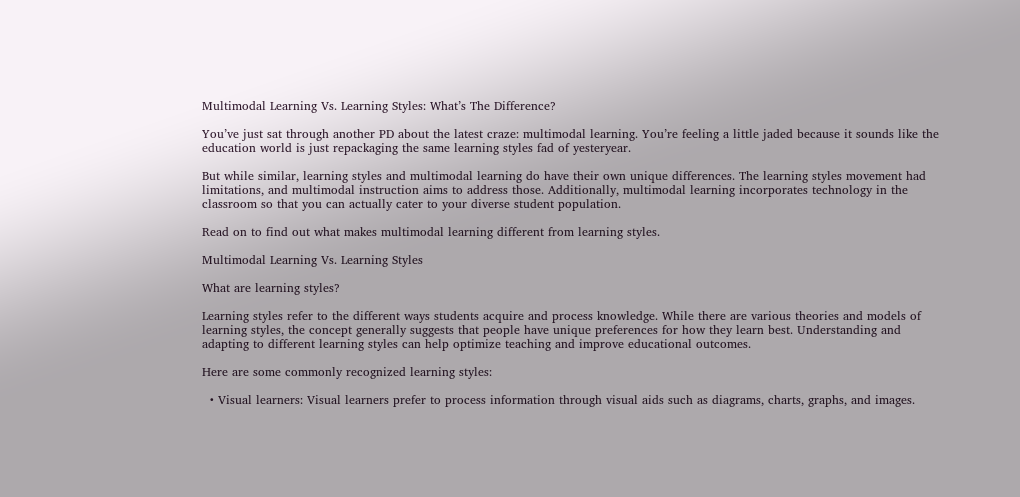Multimodal Learning Vs. Learning Styles: What’s The Difference?

You’ve just sat through another PD about the latest craze: multimodal learning. You’re feeling a little jaded because it sounds like the education world is just repackaging the same learning styles fad of yesteryear.

But while similar, learning styles and multimodal learning do have their own unique differences. The learning styles movement had limitations, and multimodal instruction aims to address those. Additionally, multimodal learning incorporates technology in the classroom so that you can actually cater to your diverse student population.

Read on to find out what makes multimodal learning different from learning styles.

Multimodal Learning Vs. Learning Styles

What are learning styles?

Learning styles refer to the different ways students acquire and process knowledge. While there are various theories and models of learning styles, the concept generally suggests that people have unique preferences for how they learn best. Understanding and adapting to different learning styles can help optimize teaching and improve educational outcomes.

Here are some commonly recognized learning styles:

  • Visual learners: Visual learners prefer to process information through visual aids such as diagrams, charts, graphs, and images.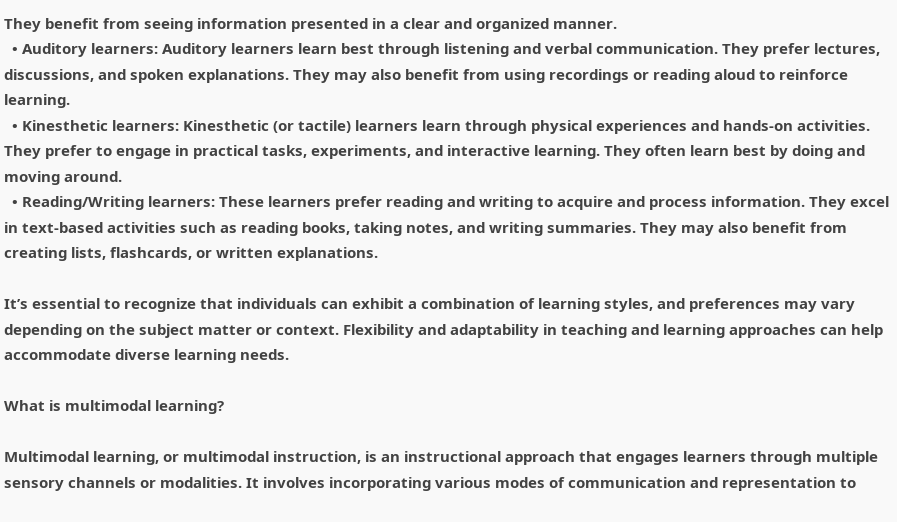They benefit from seeing information presented in a clear and organized manner.
  • Auditory learners: Auditory learners learn best through listening and verbal communication. They prefer lectures, discussions, and spoken explanations. They may also benefit from using recordings or reading aloud to reinforce learning.
  • Kinesthetic learners: Kinesthetic (or tactile) learners learn through physical experiences and hands-on activities. They prefer to engage in practical tasks, experiments, and interactive learning. They often learn best by doing and moving around.
  • Reading/Writing learners: These learners prefer reading and writing to acquire and process information. They excel in text-based activities such as reading books, taking notes, and writing summaries. They may also benefit from creating lists, flashcards, or written explanations.

It’s essential to recognize that individuals can exhibit a combination of learning styles, and preferences may vary depending on the subject matter or context. Flexibility and adaptability in teaching and learning approaches can help accommodate diverse learning needs.

What is multimodal learning?

Multimodal learning, or multimodal instruction, is an instructional approach that engages learners through multiple sensory channels or modalities. It involves incorporating various modes of communication and representation to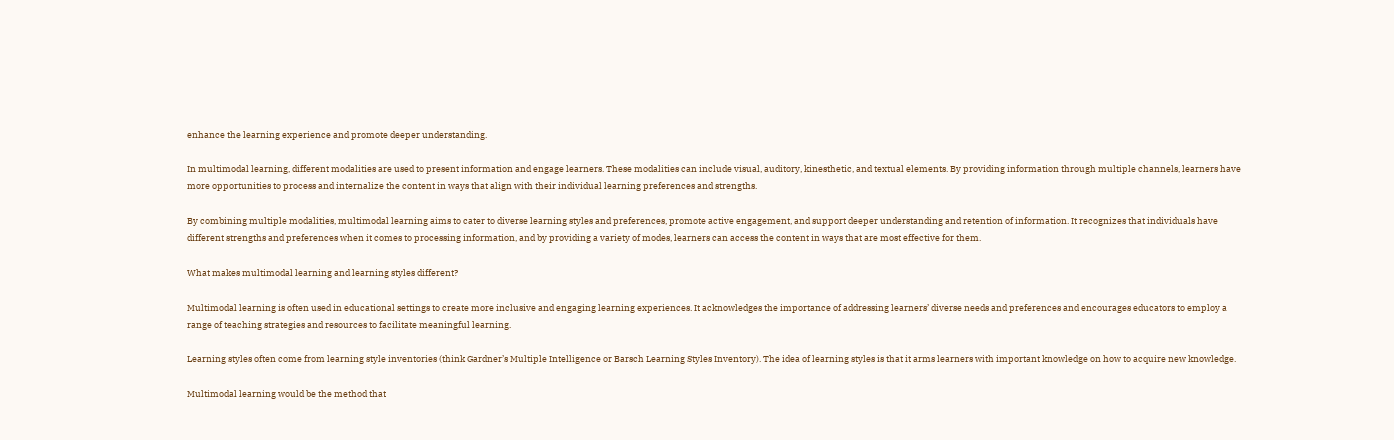enhance the learning experience and promote deeper understanding.

In multimodal learning, different modalities are used to present information and engage learners. These modalities can include visual, auditory, kinesthetic, and textual elements. By providing information through multiple channels, learners have more opportunities to process and internalize the content in ways that align with their individual learning preferences and strengths.

By combining multiple modalities, multimodal learning aims to cater to diverse learning styles and preferences, promote active engagement, and support deeper understanding and retention of information. It recognizes that individuals have different strengths and preferences when it comes to processing information, and by providing a variety of modes, learners can access the content in ways that are most effective for them.

What makes multimodal learning and learning styles different?

Multimodal learning is often used in educational settings to create more inclusive and engaging learning experiences. It acknowledges the importance of addressing learners’ diverse needs and preferences and encourages educators to employ a range of teaching strategies and resources to facilitate meaningful learning.

Learning styles often come from learning style inventories (think Gardner’s Multiple Intelligence or Barsch Learning Styles Inventory). The idea of learning styles is that it arms learners with important knowledge on how to acquire new knowledge.

Multimodal learning would be the method that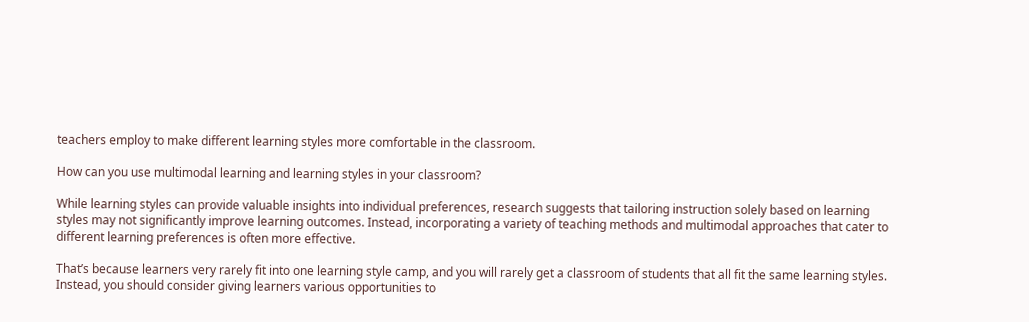teachers employ to make different learning styles more comfortable in the classroom.

How can you use multimodal learning and learning styles in your classroom?

While learning styles can provide valuable insights into individual preferences, research suggests that tailoring instruction solely based on learning styles may not significantly improve learning outcomes. Instead, incorporating a variety of teaching methods and multimodal approaches that cater to different learning preferences is often more effective.

That’s because learners very rarely fit into one learning style camp, and you will rarely get a classroom of students that all fit the same learning styles. Instead, you should consider giving learners various opportunities to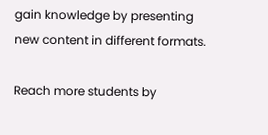gain knowledge by presenting new content in different formats.

Reach more students by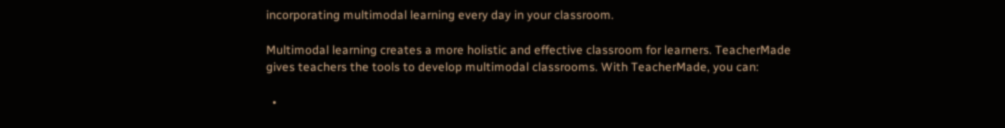incorporating multimodal learning every day in your classroom.

Multimodal learning creates a more holistic and effective classroom for learners. TeacherMade gives teachers the tools to develop multimodal classrooms. With TeacherMade, you can:

  •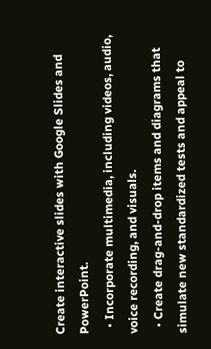Create interactive slides with Google Slides and PowerPoint.
  • Incorporate multimedia, including videos, audio, voice recording, and visuals.
  • Create drag-and-drop items and diagrams that simulate new standardized tests and appeal to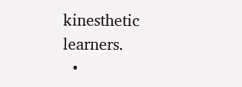kinesthetic learners.
  •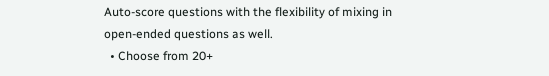Auto-score questions with the flexibility of mixing in open-ended questions as well.
  • Choose from 20+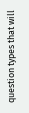question types that will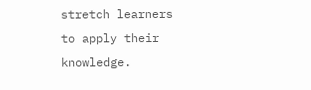stretch learners to apply their knowledge.